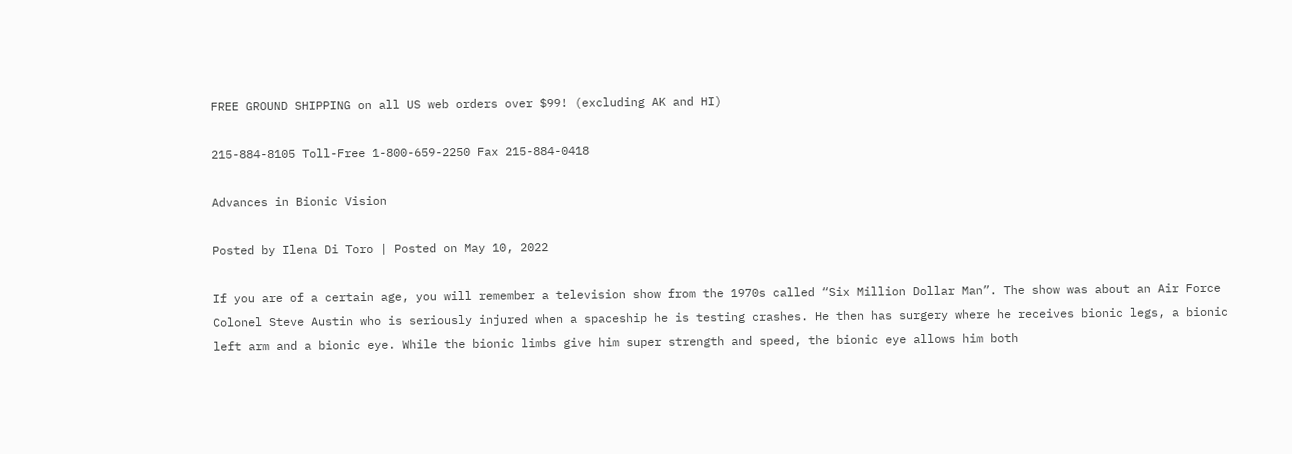FREE GROUND SHIPPING on all US web orders over $99! (excluding AK and HI)

215-884-8105 Toll-Free 1-800-659-2250 Fax 215-884-0418

Advances in Bionic Vision

Posted by Ilena Di Toro | Posted on May 10, 2022

If you are of a certain age, you will remember a television show from the 1970s called “Six Million Dollar Man”. The show was about an Air Force Colonel Steve Austin who is seriously injured when a spaceship he is testing crashes. He then has surgery where he receives bionic legs, a bionic left arm and a bionic eye. While the bionic limbs give him super strength and speed, the bionic eye allows him both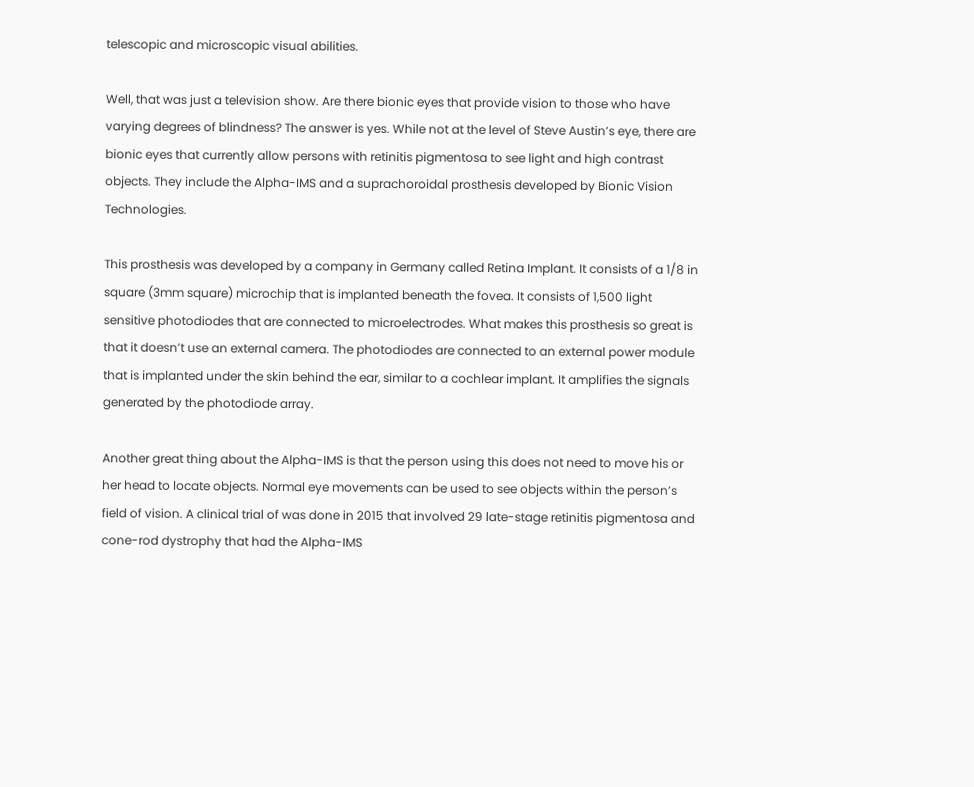telescopic and microscopic visual abilities.

Well, that was just a television show. Are there bionic eyes that provide vision to those who have varying degrees of blindness? The answer is yes. While not at the level of Steve Austin’s eye, there are bionic eyes that currently allow persons with retinitis pigmentosa to see light and high contrast objects. They include the Alpha-IMS and a suprachoroidal prosthesis developed by Bionic Vision Technologies.

This prosthesis was developed by a company in Germany called Retina Implant. It consists of a 1/8 in square (3mm square) microchip that is implanted beneath the fovea. It consists of 1,500 light sensitive photodiodes that are connected to microelectrodes. What makes this prosthesis so great is that it doesn’t use an external camera. The photodiodes are connected to an external power module that is implanted under the skin behind the ear, similar to a cochlear implant. It amplifies the signals generated by the photodiode array.

Another great thing about the Alpha-IMS is that the person using this does not need to move his or her head to locate objects. Normal eye movements can be used to see objects within the person’s field of vision. A clinical trial of was done in 2015 that involved 29 late-stage retinitis pigmentosa and cone-rod dystrophy that had the Alpha-IMS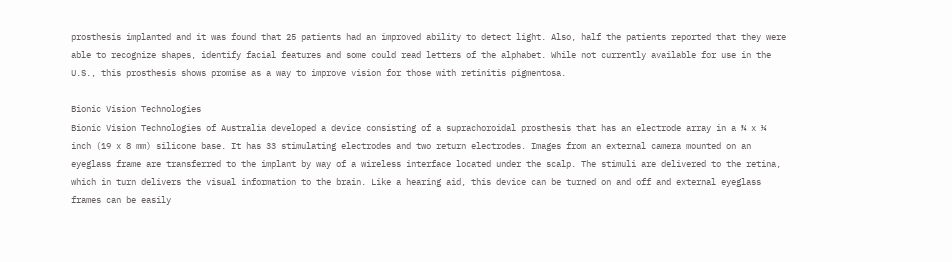prosthesis implanted and it was found that 25 patients had an improved ability to detect light. Also, half the patients reported that they were able to recognize shapes, identify facial features and some could read letters of the alphabet. While not currently available for use in the U.S., this prosthesis shows promise as a way to improve vision for those with retinitis pigmentosa.

Bionic Vision Technologies
Bionic Vision Technologies of Australia developed a device consisting of a suprachoroidal prosthesis that has an electrode array in a ¾ x ¼ inch (19 x 8 mm) silicone base. It has 33 stimulating electrodes and two return electrodes. Images from an external camera mounted on an eyeglass frame are transferred to the implant by way of a wireless interface located under the scalp. The stimuli are delivered to the retina, which in turn delivers the visual information to the brain. Like a hearing aid, this device can be turned on and off and external eyeglass frames can be easily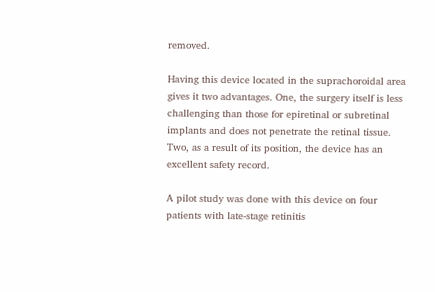removed.

Having this device located in the suprachoroidal area gives it two advantages. One, the surgery itself is less challenging than those for epiretinal or subretinal implants and does not penetrate the retinal tissue. Two, as a result of its position, the device has an excellent safety record.

A pilot study was done with this device on four patients with late-stage retinitis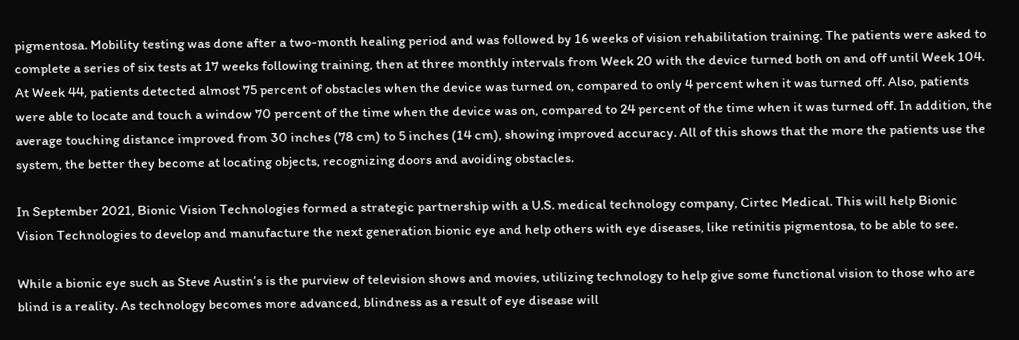pigmentosa. Mobility testing was done after a two-month healing period and was followed by 16 weeks of vision rehabilitation training. The patients were asked to complete a series of six tests at 17 weeks following training, then at three monthly intervals from Week 20 with the device turned both on and off until Week 104. At Week 44, patients detected almost 75 percent of obstacles when the device was turned on, compared to only 4 percent when it was turned off. Also, patients were able to locate and touch a window 70 percent of the time when the device was on, compared to 24 percent of the time when it was turned off. In addition, the average touching distance improved from 30 inches (78 cm) to 5 inches (14 cm), showing improved accuracy. All of this shows that the more the patients use the system, the better they become at locating objects, recognizing doors and avoiding obstacles.

In September 2021, Bionic Vision Technologies formed a strategic partnership with a U.S. medical technology company, Cirtec Medical. This will help Bionic Vision Technologies to develop and manufacture the next generation bionic eye and help others with eye diseases, like retinitis pigmentosa, to be able to see.

While a bionic eye such as Steve Austin’s is the purview of television shows and movies, utilizing technology to help give some functional vision to those who are blind is a reality. As technology becomes more advanced, blindness as a result of eye disease will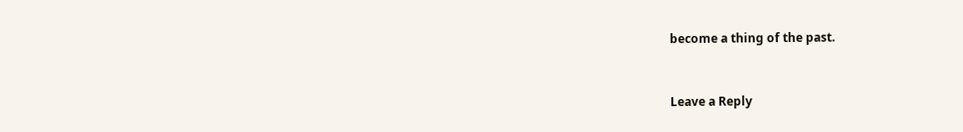become a thing of the past.


Leave a Reply